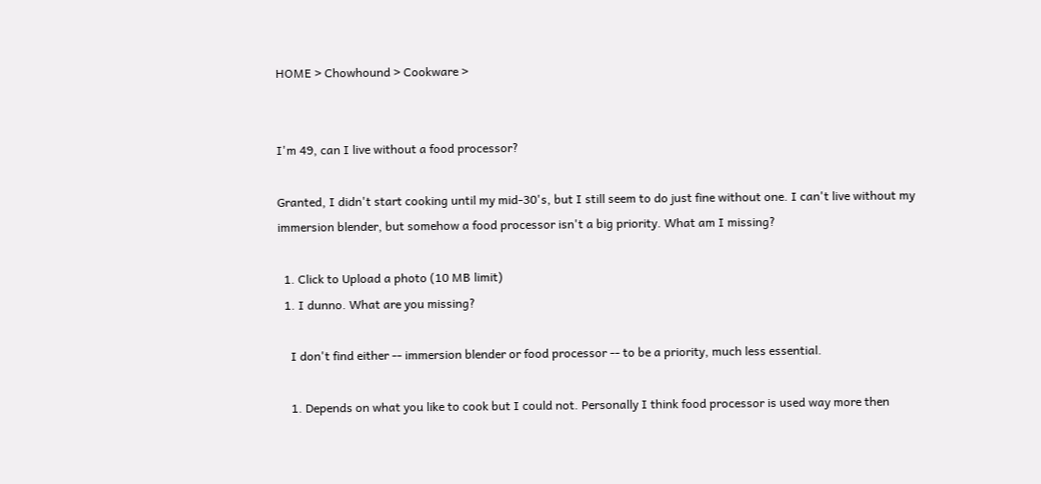HOME > Chowhound > Cookware >


I'm 49, can I live without a food processor?

Granted, I didn't start cooking until my mid-30's, but I still seem to do just fine without one. I can't live without my immersion blender, but somehow a food processor isn't a big priority. What am I missing?

  1. Click to Upload a photo (10 MB limit)
  1. I dunno. What are you missing?

    I don't find either -- immersion blender or food processor -- to be a priority, much less essential.

    1. Depends on what you like to cook but I could not. Personally I think food processor is used way more then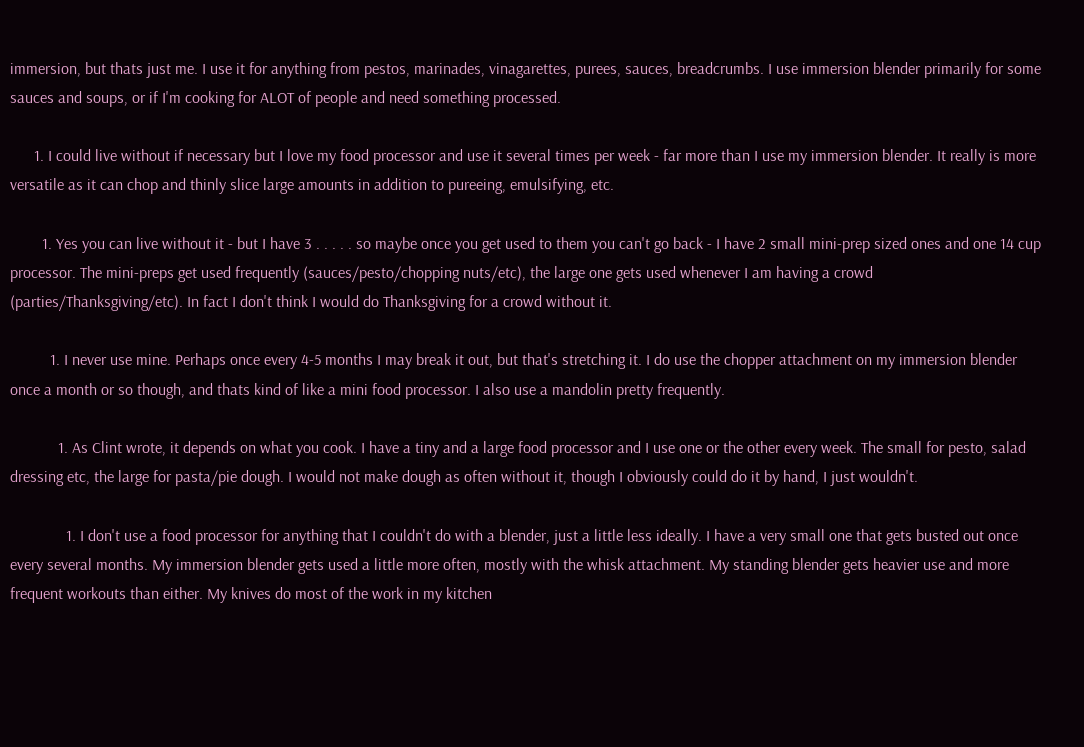immersion, but thats just me. I use it for anything from pestos, marinades, vinagarettes, purees, sauces, breadcrumbs. I use immersion blender primarily for some sauces and soups, or if I'm cooking for ALOT of people and need something processed.

      1. I could live without if necessary but I love my food processor and use it several times per week - far more than I use my immersion blender. It really is more versatile as it can chop and thinly slice large amounts in addition to pureeing, emulsifying, etc.

        1. Yes you can live without it - but I have 3 . . . . . so maybe once you get used to them you can't go back - I have 2 small mini-prep sized ones and one 14 cup processor. The mini-preps get used frequently (sauces/pesto/chopping nuts/etc), the large one gets used whenever I am having a crowd (parties/Thanksgiving/etc). In fact I don't think I would do Thanksgiving for a crowd without it.

          1. I never use mine. Perhaps once every 4-5 months I may break it out, but that's stretching it. I do use the chopper attachment on my immersion blender once a month or so though, and thats kind of like a mini food processor. I also use a mandolin pretty frequently.

            1. As Clint wrote, it depends on what you cook. I have a tiny and a large food processor and I use one or the other every week. The small for pesto, salad dressing etc, the large for pasta/pie dough. I would not make dough as often without it, though I obviously could do it by hand, I just wouldn't.

              1. I don't use a food processor for anything that I couldn't do with a blender, just a little less ideally. I have a very small one that gets busted out once every several months. My immersion blender gets used a little more often, mostly with the whisk attachment. My standing blender gets heavier use and more frequent workouts than either. My knives do most of the work in my kitchen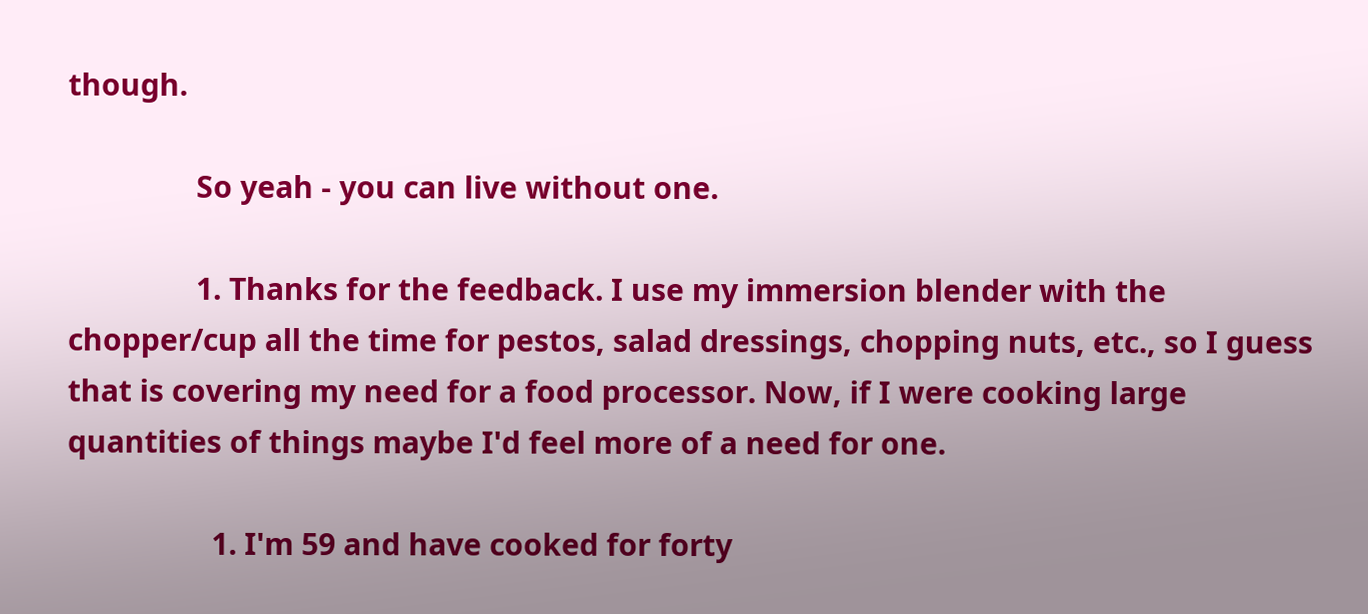though.

                So yeah - you can live without one.

                1. Thanks for the feedback. I use my immersion blender with the chopper/cup all the time for pestos, salad dressings, chopping nuts, etc., so I guess that is covering my need for a food processor. Now, if I were cooking large quantities of things maybe I'd feel more of a need for one.

                  1. I'm 59 and have cooked for forty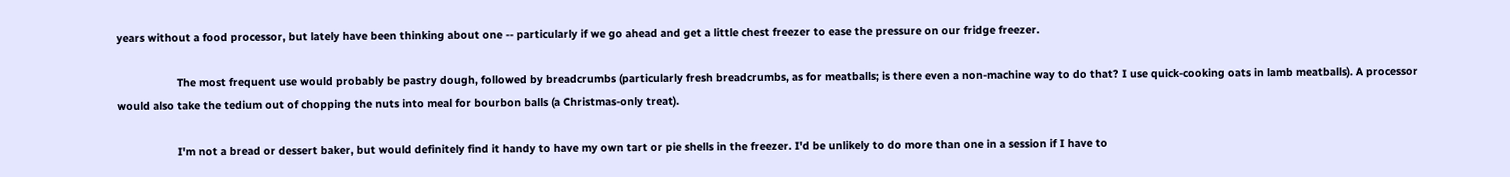years without a food processor, but lately have been thinking about one -- particularly if we go ahead and get a little chest freezer to ease the pressure on our fridge freezer.

                    The most frequent use would probably be pastry dough, followed by breadcrumbs (particularly fresh breadcrumbs, as for meatballs; is there even a non-machine way to do that? I use quick-cooking oats in lamb meatballs). A processor would also take the tedium out of chopping the nuts into meal for bourbon balls (a Christmas-only treat).

                    I'm not a bread or dessert baker, but would definitely find it handy to have my own tart or pie shells in the freezer. I'd be unlikely to do more than one in a session if I have to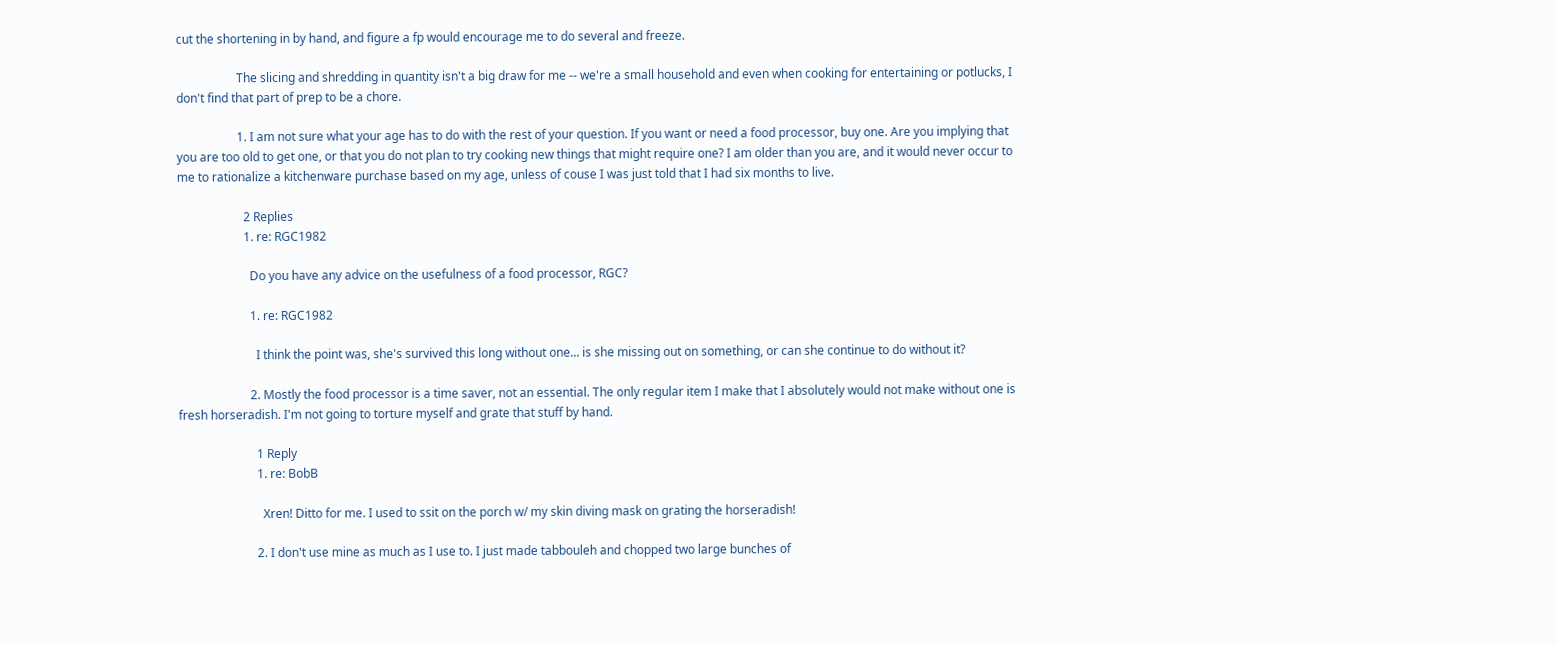cut the shortening in by hand, and figure a fp would encourage me to do several and freeze.

                    The slicing and shredding in quantity isn't a big draw for me -- we're a small household and even when cooking for entertaining or potlucks, I don't find that part of prep to be a chore.

                    1. I am not sure what your age has to do with the rest of your question. If you want or need a food processor, buy one. Are you implying that you are too old to get one, or that you do not plan to try cooking new things that might require one? I am older than you are, and it would never occur to me to rationalize a kitchenware purchase based on my age, unless of couse I was just told that I had six months to live.

                      2 Replies
                      1. re: RGC1982

                        Do you have any advice on the usefulness of a food processor, RGC?

                        1. re: RGC1982

                          I think the point was, she's survived this long without one... is she missing out on something, or can she continue to do without it?

                        2. Mostly the food processor is a time saver, not an essential. The only regular item I make that I absolutely would not make without one is fresh horseradish. I'm not going to torture myself and grate that stuff by hand.

                          1 Reply
                          1. re: BobB

                            Xren! Ditto for me. I used to ssit on the porch w/ my skin diving mask on grating the horseradish!

                          2. I don't use mine as much as I use to. I just made tabbouleh and chopped two large bunches of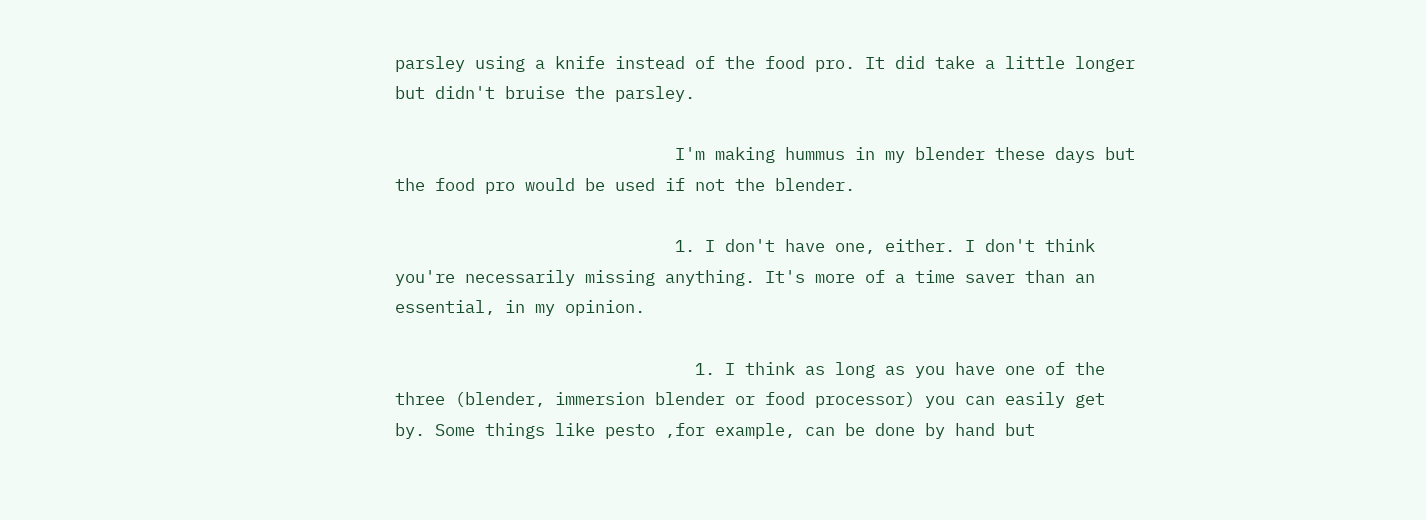parsley using a knife instead of the food pro. It did take a little longer but didn't bruise the parsley.

                            I'm making hummus in my blender these days but the food pro would be used if not the blender.

                            1. I don't have one, either. I don't think you're necessarily missing anything. It's more of a time saver than an essential, in my opinion.

                              1. I think as long as you have one of the three (blender, immersion blender or food processor) you can easily get by. Some things like pesto ,for example, can be done by hand but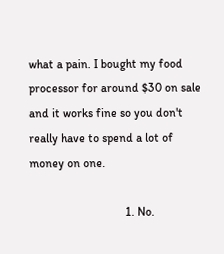what a pain. I bought my food processor for around $30 on sale and it works fine so you don't really have to spend a lot of money on one.

                                1. No.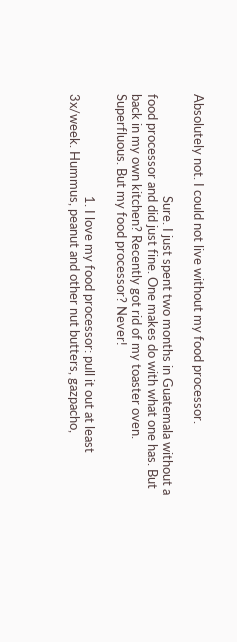Absolutely not. I could not live without my food processor.

                                  Sure. I just spent two months in Guatemala without a food processor and did just fine. One makes do with what one has. But back in my own kitchen? Recently got rid of my toaster oven. Superfluous. But my food processor? Never!

                                  1. I love my food processor: pull it out at least 3x/week. Hummus, peanut and other nut butters, gazpacho,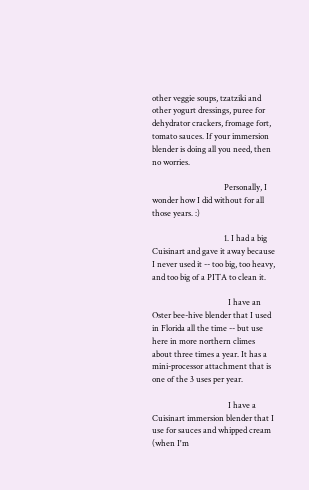other veggie soups, tzatziki and other yogurt dressings, puree for dehydrator crackers, fromage fort, tomato sauces. If your immersion blender is doing all you need, then no worries.

                                    Personally, I wonder how I did without for all those years. :)

                                    1. I had a big Cuisinart and gave it away because I never used it -- too big, too heavy, and too big of a PITA to clean it.

                                      I have an Oster bee-hive blender that I used in Florida all the time -- but use here in more northern climes about three times a year. It has a mini-processor attachment that is one of the 3 uses per year.

                                      I have a Cuisinart immersion blender that I use for sauces and whipped cream (when I'm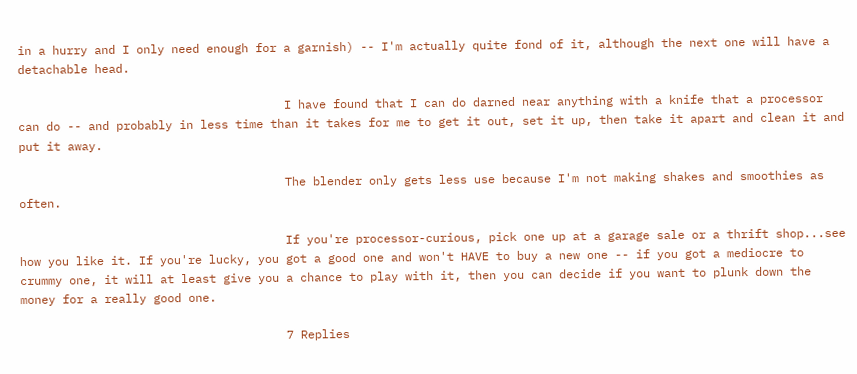in a hurry and I only need enough for a garnish) -- I'm actually quite fond of it, although the next one will have a detachable head.

                                      I have found that I can do darned near anything with a knife that a processor can do -- and probably in less time than it takes for me to get it out, set it up, then take it apart and clean it and put it away.

                                      The blender only gets less use because I'm not making shakes and smoothies as often.

                                      If you're processor-curious, pick one up at a garage sale or a thrift shop...see how you like it. If you're lucky, you got a good one and won't HAVE to buy a new one -- if you got a mediocre to crummy one, it will at least give you a chance to play with it, then you can decide if you want to plunk down the money for a really good one.

                                      7 Replies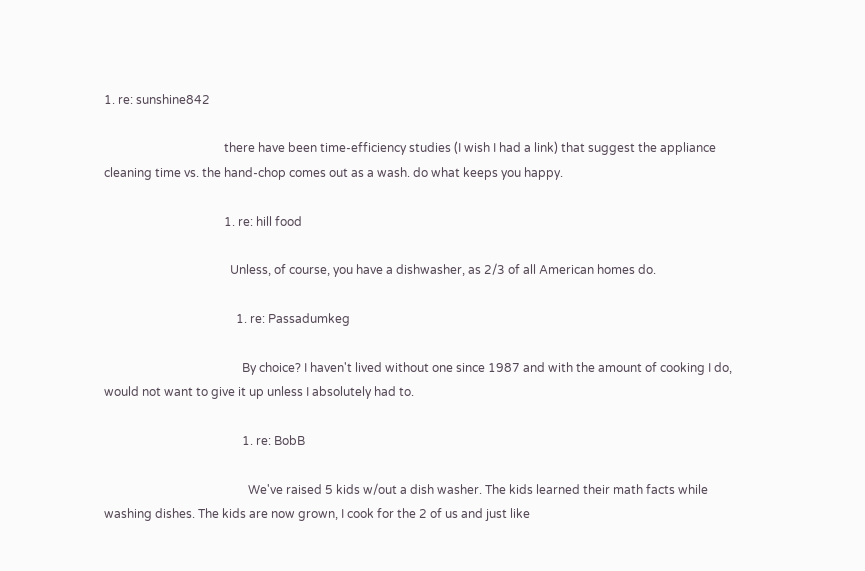1. re: sunshine842

                                        there have been time-efficiency studies (I wish I had a link) that suggest the appliance cleaning time vs. the hand-chop comes out as a wash. do what keeps you happy.

                                        1. re: hill food

                                          Unless, of course, you have a dishwasher, as 2/3 of all American homes do.

                                            1. re: Passadumkeg

                                              By choice? I haven't lived without one since 1987 and with the amount of cooking I do, would not want to give it up unless I absolutely had to.

                                              1. re: BobB

                                                We've raised 5 kids w/out a dish washer. The kids learned their math facts while washing dishes. The kids are now grown, I cook for the 2 of us and just like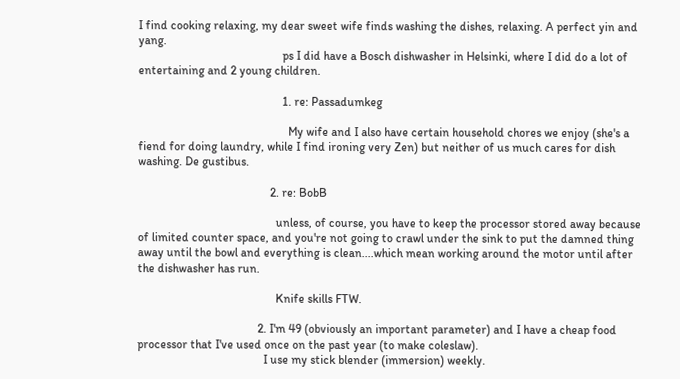I find cooking relaxing, my dear sweet wife finds washing the dishes, relaxing. A perfect yin and yang.
                                                ps I did have a Bosch dishwasher in Helsinki, where I did do a lot of entertaining and 2 young children.

                                                1. re: Passadumkeg

                                                  My wife and I also have certain household chores we enjoy (she's a fiend for doing laundry, while I find ironing very Zen) but neither of us much cares for dish washing. De gustibus.

                                            2. re: BobB

                                              unless, of course, you have to keep the processor stored away because of limited counter space, and you're not going to crawl under the sink to put the damned thing away until the bowl and everything is clean....which mean working around the motor until after the dishwasher has run.

                                              Knife skills FTW.

                                        2. I'm 49 (obviously an important parameter) and I have a cheap food processor that I've used once on the past year (to make coleslaw).
                                          I use my stick blender (immersion) weekly.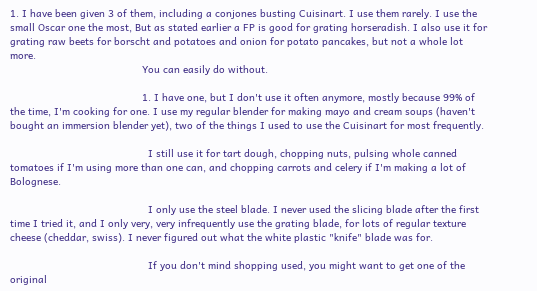1. I have been given 3 of them, including a conjones busting Cuisinart. I use them rarely. I use the small Oscar one the most, But as stated earlier a FP is good for grating horseradish. I also use it for grating raw beets for borscht and potatoes and onion for potato pancakes, but not a whole lot more.
                                            You can easily do without.

                                            1. I have one, but I don't use it often anymore, mostly because 99% of the time, I'm cooking for one. I use my regular blender for making mayo and cream soups (haven't bought an immersion blender yet), two of the things I used to use the Cuisinart for most frequently.

                                              I still use it for tart dough, chopping nuts, pulsing whole canned tomatoes if I'm using more than one can, and chopping carrots and celery if I'm making a lot of Bolognese.

                                              I only use the steel blade. I never used the slicing blade after the first time I tried it, and I only very, very infrequently use the grating blade, for lots of regular texture cheese (cheddar, swiss). I never figured out what the white plastic "knife" blade was for.

                                              If you don't mind shopping used, you might want to get one of the original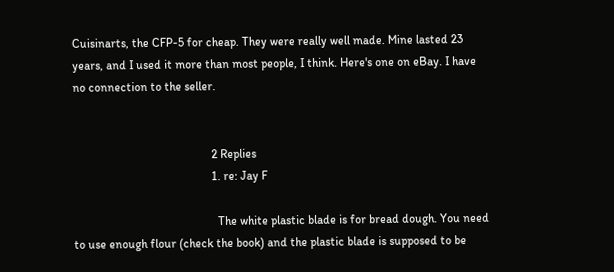Cuisinarts, the CFP-5 for cheap. They were really well made. Mine lasted 23 years, and I used it more than most people, I think. Here's one on eBay. I have no connection to the seller.


                                              2 Replies
                                              1. re: Jay F

                                                The white plastic blade is for bread dough. You need to use enough flour (check the book) and the plastic blade is supposed to be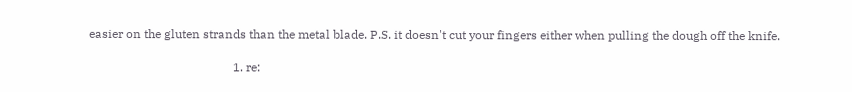easier on the gluten strands than the metal blade. P.S. it doesn't cut your fingers either when pulling the dough off the knife.

                                                1. re: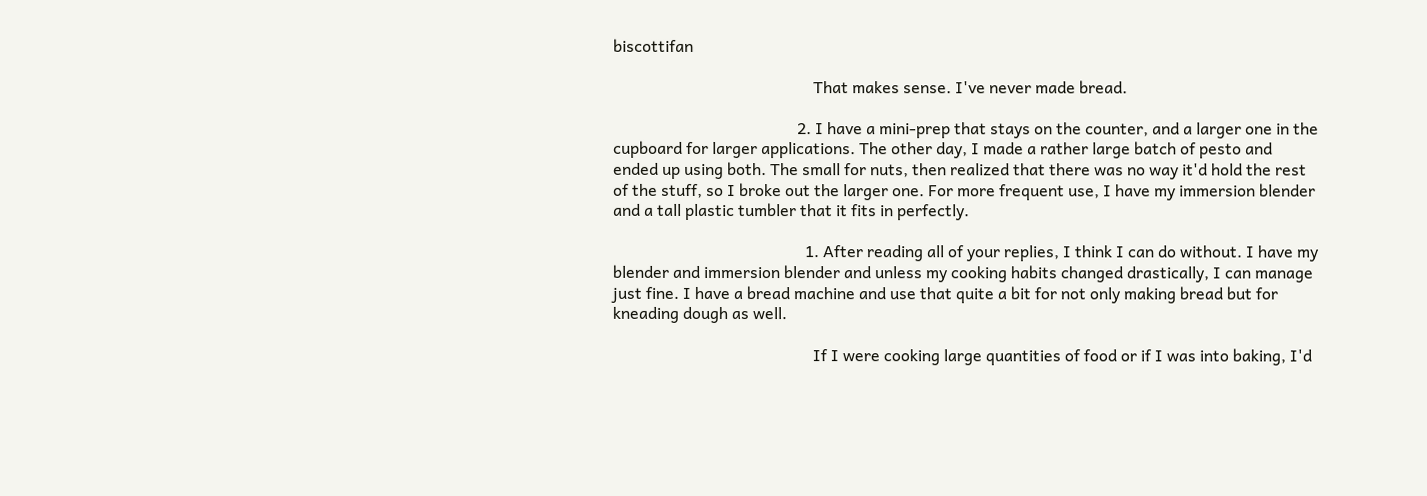biscottifan

                                                  That makes sense. I've never made bread.

                                              2. I have a mini-prep that stays on the counter, and a larger one in the cupboard for larger applications. The other day, I made a rather large batch of pesto and ended up using both. The small for nuts, then realized that there was no way it'd hold the rest of the stuff, so I broke out the larger one. For more frequent use, I have my immersion blender and a tall plastic tumbler that it fits in perfectly.

                                                1. After reading all of your replies, I think I can do without. I have my blender and immersion blender and unless my cooking habits changed drastically, I can manage just fine. I have a bread machine and use that quite a bit for not only making bread but for kneading dough as well.

                                                  If I were cooking large quantities of food or if I was into baking, I'd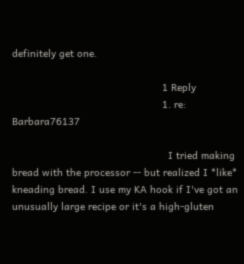definitely get one.

                                                  1 Reply
                                                  1. re: Barbara76137

                                                    I tried making bread with the processor -- but realized I *like* kneading bread. I use my KA hook if I've got an unusually large recipe or it's a high-gluten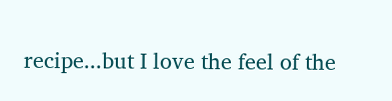recipe...but I love the feel of the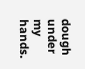dough under my hands.